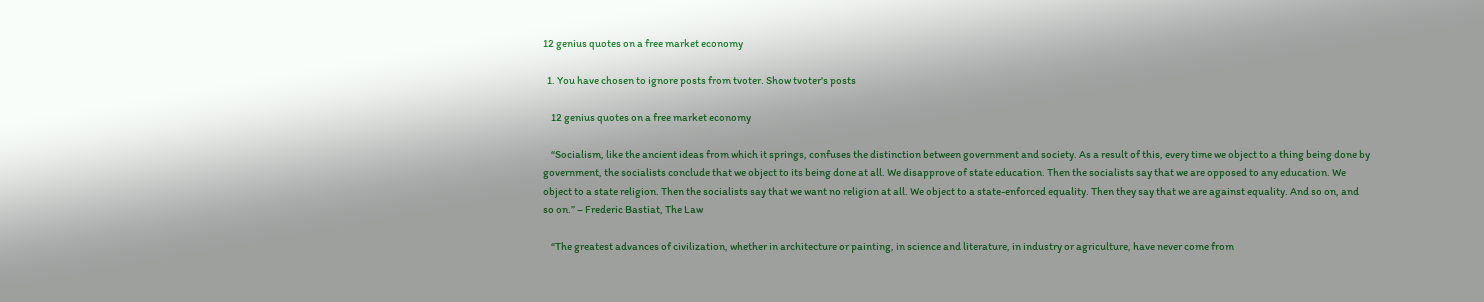12 genius quotes on a free market economy

  1. You have chosen to ignore posts from tvoter. Show tvoter's posts

    12 genius quotes on a free market economy

    “Socialism, like the ancient ideas from which it springs, confuses the distinction between government and society. As a result of this, every time we object to a thing being done by government, the socialists conclude that we object to its being done at all. We disapprove of state education. Then the socialists say that we are opposed to any education. We object to a state religion. Then the socialists say that we want no religion at all. We object to a state-enforced equality. Then they say that we are against equality. And so on, and so on.” – Frederic Bastiat, The Law

    “The greatest advances of civilization, whether in architecture or painting, in science and literature, in industry or agriculture, have never come from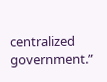centralized government.”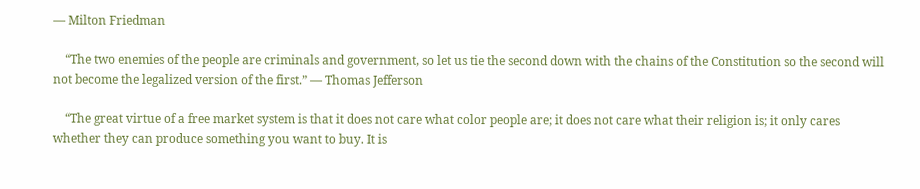— Milton Friedman

    “The two enemies of the people are criminals and government, so let us tie the second down with the chains of the Constitution so the second will not become the legalized version of the first.” — Thomas Jefferson

    “The great virtue of a free market system is that it does not care what color people are; it does not care what their religion is; it only cares whether they can produce something you want to buy. It is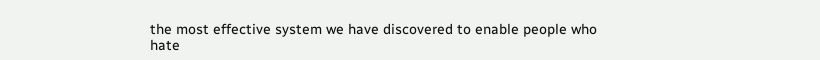the most effective system we have discovered to enable people who hate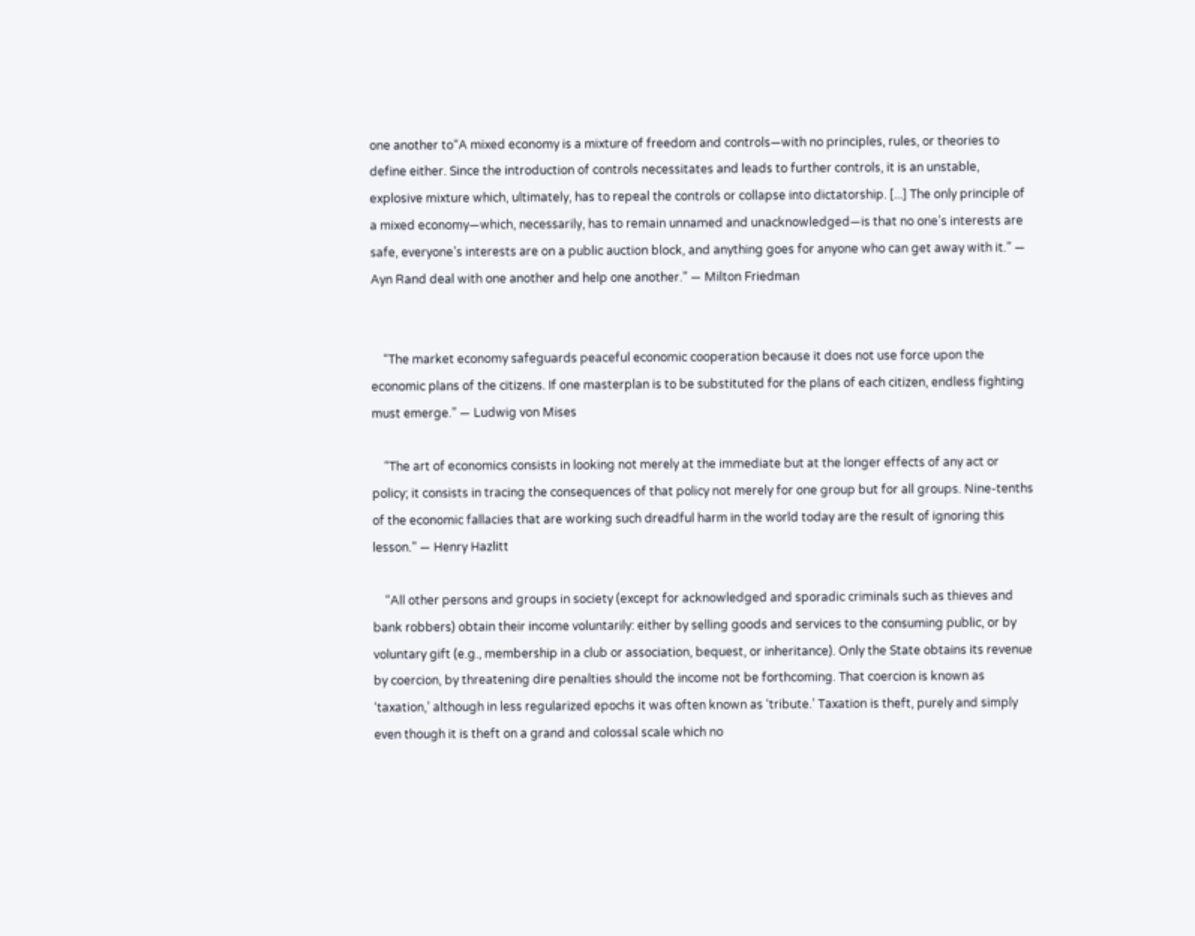one another to“A mixed economy is a mixture of freedom and controls—with no principles, rules, or theories to define either. Since the introduction of controls necessitates and leads to further controls, it is an unstable, explosive mixture which, ultimately, has to repeal the controls or collapse into dictatorship. [...] The only principle of a mixed economy—which, necessarily, has to remain unnamed and unacknowledged—is that no one’s interests are safe, everyone’s interests are on a public auction block, and anything goes for anyone who can get away with it.” — Ayn Rand deal with one another and help one another.” — Milton Friedman


    “The market economy safeguards peaceful economic cooperation because it does not use force upon the economic plans of the citizens. If one masterplan is to be substituted for the plans of each citizen, endless fighting must emerge.” — Ludwig von Mises

    “The art of economics consists in looking not merely at the immediate but at the longer effects of any act or policy; it consists in tracing the consequences of that policy not merely for one group but for all groups. Nine-tenths of the economic fallacies that are working such dreadful harm in the world today are the result of ignoring this lesson.” — Henry Hazlitt

    “All other persons and groups in society (except for acknowledged and sporadic criminals such as thieves and bank robbers) obtain their income voluntarily: either by selling goods and services to the consuming public, or by voluntary gift (e.g., membership in a club or association, bequest, or inheritance). Only the State obtains its revenue by coercion, by threatening dire penalties should the income not be forthcoming. That coercion is known as ‘taxation,’ although in less regularized epochs it was often known as ‘tribute.’ Taxation is theft, purely and simply even though it is theft on a grand and colossal scale which no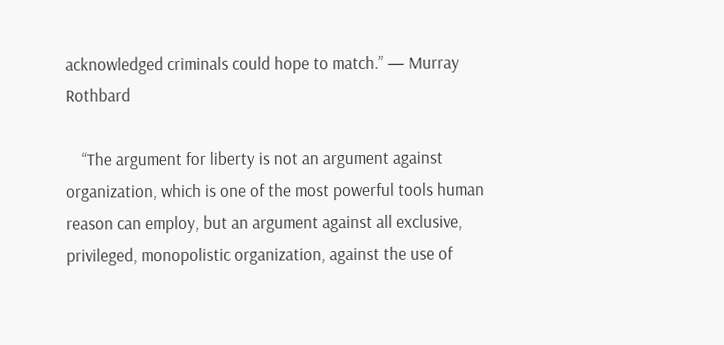acknowledged criminals could hope to match.” — Murray Rothbard

    “The argument for liberty is not an argument against organization, which is one of the most powerful tools human reason can employ, but an argument against all exclusive, privileged, monopolistic organization, against the use of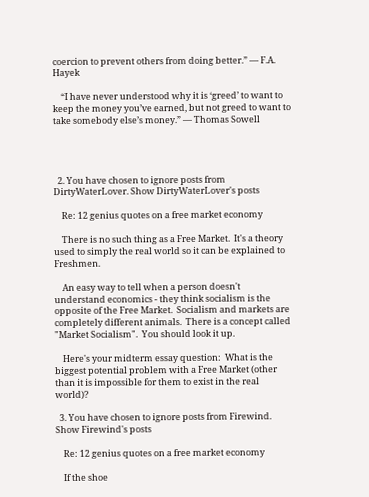coercion to prevent others from doing better.” — F.A. Hayek

    “I have never understood why it is ‘greed’ to want to keep the money you’ve earned, but not greed to want to take somebody else’s money.” — Thomas Sowell




  2. You have chosen to ignore posts from DirtyWaterLover. Show DirtyWaterLover's posts

    Re: 12 genius quotes on a free market economy

    There is no such thing as a Free Market.  It's a theory used to simply the real world so it can be explained to Freshmen.

    An easy way to tell when a person doesn't understand economics - they think socialism is the opposite of the Free Market.  Socialism and markets are completely different animals.  There is a concept called "Market Socialism".  You should look it up.

    Here's your midterm essay question:  What is the biggest potential problem with a Free Market (other than it is impossible for them to exist in the real world)?

  3. You have chosen to ignore posts from Firewind. Show Firewind's posts

    Re: 12 genius quotes on a free market economy

    If the shoe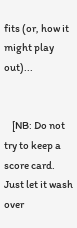fits (or, how it might play out)...


    [NB: Do not try to keep a score card. Just let it wash over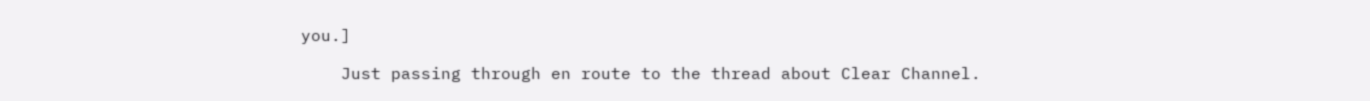you.]

    Just passing through en route to the thread about Clear Channel.